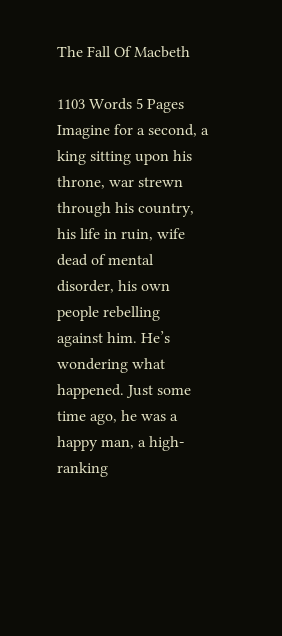The Fall Of Macbeth

1103 Words 5 Pages
Imagine for a second, a king sitting upon his throne, war strewn through his country, his life in ruin, wife dead of mental disorder, his own people rebelling against him. He’s wondering what happened. Just some time ago, he was a happy man, a high-ranking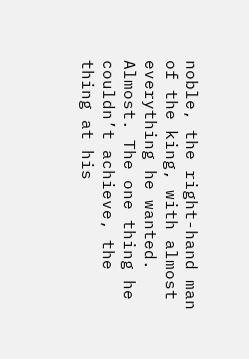noble, the right-hand man of the king, with almost everything he wanted. Almost. The one thing he couldn’t achieve, the thing at his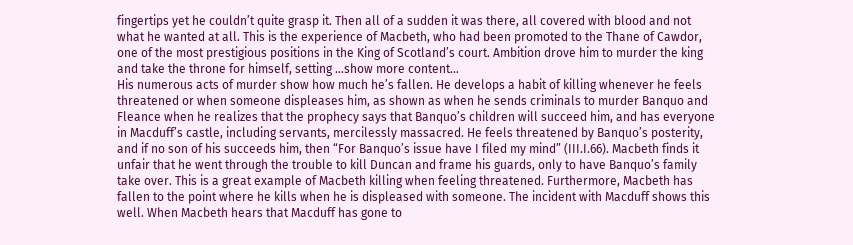fingertips yet he couldn’t quite grasp it. Then all of a sudden it was there, all covered with blood and not what he wanted at all. This is the experience of Macbeth, who had been promoted to the Thane of Cawdor, one of the most prestigious positions in the King of Scotland’s court. Ambition drove him to murder the king and take the throne for himself, setting …show more content…
His numerous acts of murder show how much he’s fallen. He develops a habit of killing whenever he feels threatened or when someone displeases him, as shown as when he sends criminals to murder Banquo and Fleance when he realizes that the prophecy says that Banquo’s children will succeed him, and has everyone in Macduff’s castle, including servants, mercilessly massacred. He feels threatened by Banquo’s posterity, and if no son of his succeeds him, then “For Banquo’s issue have I filed my mind” (III.I.66). Macbeth finds it unfair that he went through the trouble to kill Duncan and frame his guards, only to have Banquo’s family take over. This is a great example of Macbeth killing when feeling threatened. Furthermore, Macbeth has fallen to the point where he kills when he is displeased with someone. The incident with Macduff shows this well. When Macbeth hears that Macduff has gone to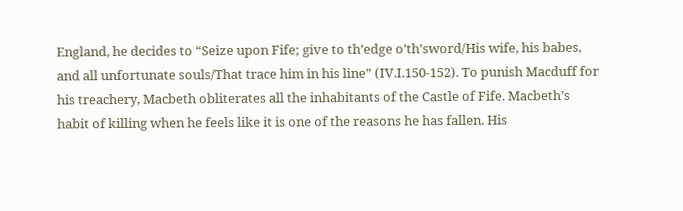England, he decides to “Seize upon Fife; give to th’edge o’th’sword/His wife, his babes, and all unfortunate souls/That trace him in his line” (IV.I.150-152). To punish Macduff for his treachery, Macbeth obliterates all the inhabitants of the Castle of Fife. Macbeth’s habit of killing when he feels like it is one of the reasons he has fallen. His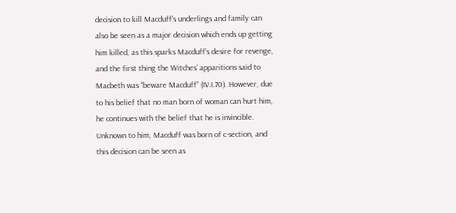decision to kill Macduff’s underlings and family can also be seen as a major decision which ends up getting him killed, as this sparks Macduff’s desire for revenge, and the first thing the Witches’ apparitions said to Macbeth was “beware Macduff” (IV.I.70). However, due to his belief that no man born of woman can hurt him, he continues with the belief that he is invincible. Unknown to him, Macduff was born of c-section, and this decision can be seen as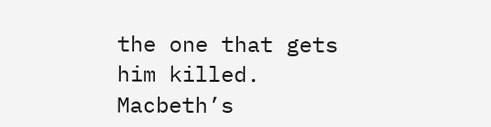the one that gets him killed. Macbeth’s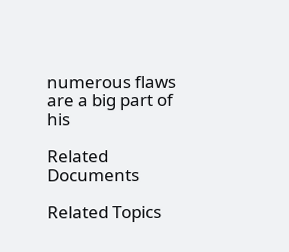numerous flaws are a big part of his

Related Documents

Related Topics